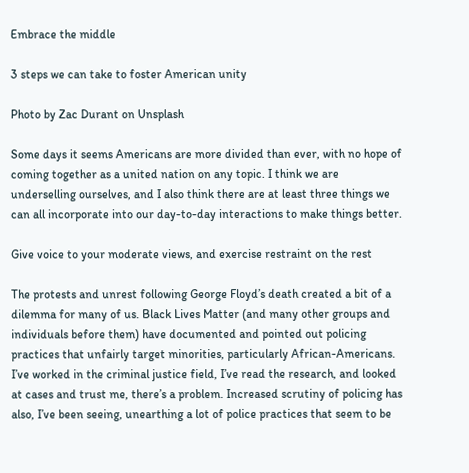Embrace the middle

3 steps we can take to foster American unity

Photo by Zac Durant on Unsplash

Some days it seems Americans are more divided than ever, with no hope of coming together as a united nation on any topic. I think we are underselling ourselves, and I also think there are at least three things we can all incorporate into our day-to-day interactions to make things better.

Give voice to your moderate views, and exercise restraint on the rest

The protests and unrest following George Floyd’s death created a bit of a dilemma for many of us. Black Lives Matter (and many other groups and individuals before them) have documented and pointed out policing practices that unfairly target minorities, particularly African-Americans. I’ve worked in the criminal justice field, I’ve read the research, and looked at cases and trust me, there’s a problem. Increased scrutiny of policing has also, I’ve been seeing, unearthing a lot of police practices that seem to be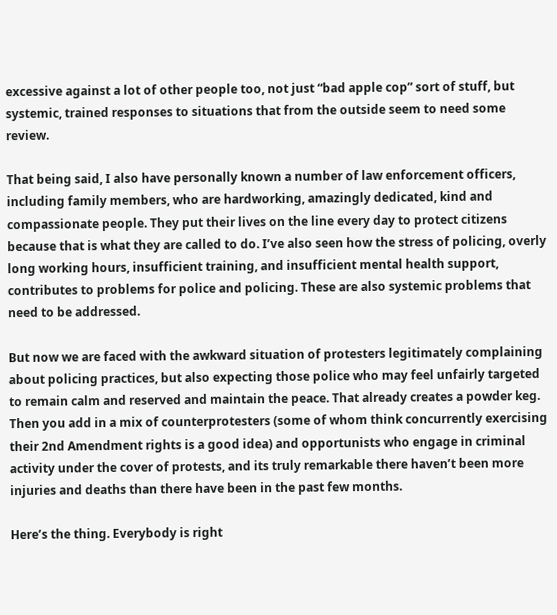excessive against a lot of other people too, not just “bad apple cop” sort of stuff, but systemic, trained responses to situations that from the outside seem to need some review.

That being said, I also have personally known a number of law enforcement officers, including family members, who are hardworking, amazingly dedicated, kind and compassionate people. They put their lives on the line every day to protect citizens because that is what they are called to do. I’ve also seen how the stress of policing, overly long working hours, insufficient training, and insufficient mental health support, contributes to problems for police and policing. These are also systemic problems that need to be addressed.

But now we are faced with the awkward situation of protesters legitimately complaining about policing practices, but also expecting those police who may feel unfairly targeted to remain calm and reserved and maintain the peace. That already creates a powder keg. Then you add in a mix of counterprotesters (some of whom think concurrently exercising their 2nd Amendment rights is a good idea) and opportunists who engage in criminal activity under the cover of protests, and its truly remarkable there haven’t been more injuries and deaths than there have been in the past few months.

Here’s the thing. Everybody is right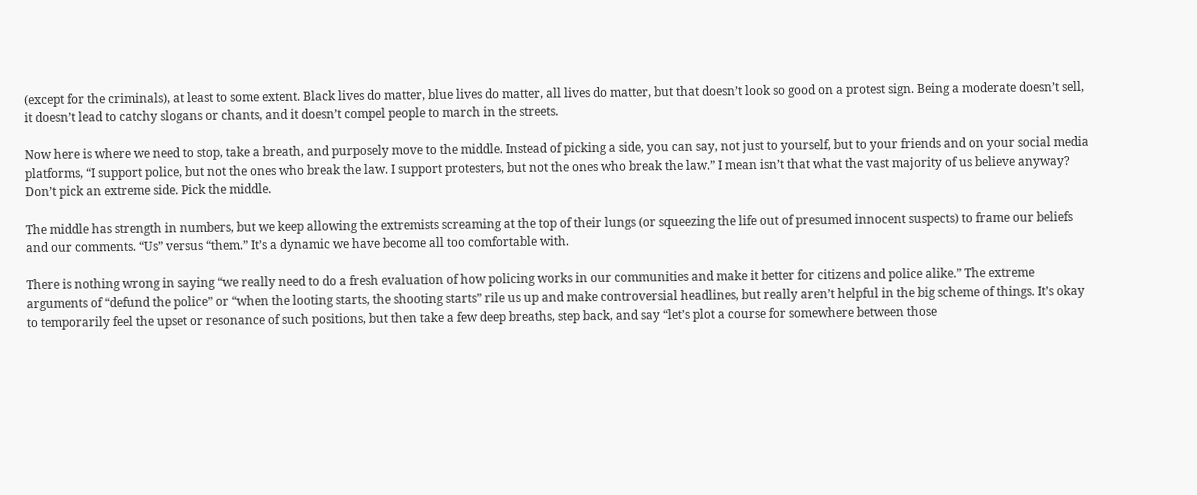(except for the criminals), at least to some extent. Black lives do matter, blue lives do matter, all lives do matter, but that doesn’t look so good on a protest sign. Being a moderate doesn’t sell, it doesn’t lead to catchy slogans or chants, and it doesn’t compel people to march in the streets.

Now here is where we need to stop, take a breath, and purposely move to the middle. Instead of picking a side, you can say, not just to yourself, but to your friends and on your social media platforms, “I support police, but not the ones who break the law. I support protesters, but not the ones who break the law.” I mean isn’t that what the vast majority of us believe anyway? Don’t pick an extreme side. Pick the middle.

The middle has strength in numbers, but we keep allowing the extremists screaming at the top of their lungs (or squeezing the life out of presumed innocent suspects) to frame our beliefs and our comments. “Us” versus “them.” It’s a dynamic we have become all too comfortable with.

There is nothing wrong in saying “we really need to do a fresh evaluation of how policing works in our communities and make it better for citizens and police alike.” The extreme arguments of “defund the police” or “when the looting starts, the shooting starts” rile us up and make controversial headlines, but really aren’t helpful in the big scheme of things. It’s okay to temporarily feel the upset or resonance of such positions, but then take a few deep breaths, step back, and say “let’s plot a course for somewhere between those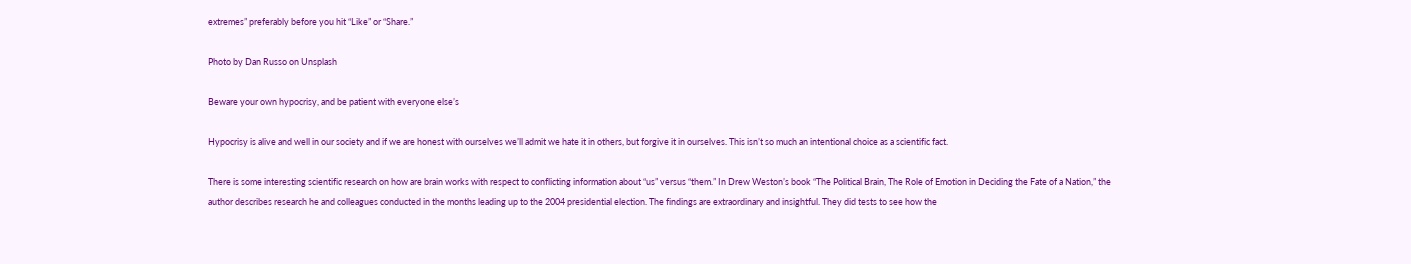extremes” preferably before you hit “Like” or “Share.”

Photo by Dan Russo on Unsplash

Beware your own hypocrisy, and be patient with everyone else’s

Hypocrisy is alive and well in our society and if we are honest with ourselves we’ll admit we hate it in others, but forgive it in ourselves. This isn’t so much an intentional choice as a scientific fact.

There is some interesting scientific research on how are brain works with respect to conflicting information about “us” versus “them.” In Drew Weston’s book “The Political Brain, The Role of Emotion in Deciding the Fate of a Nation,” the author describes research he and colleagues conducted in the months leading up to the 2004 presidential election. The findings are extraordinary and insightful. They did tests to see how the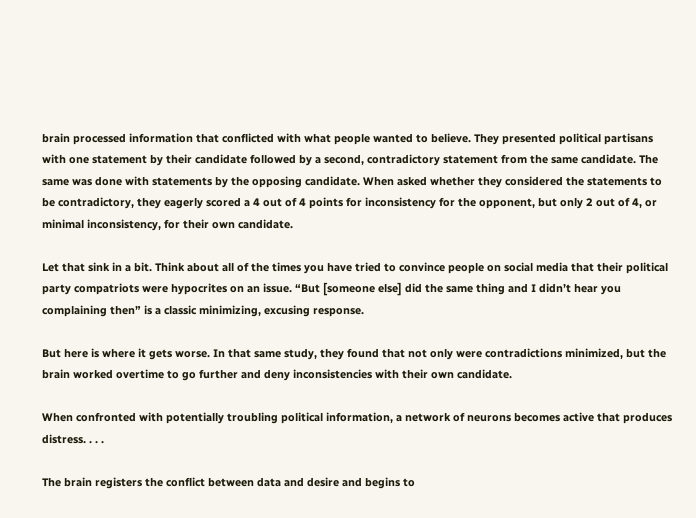brain processed information that conflicted with what people wanted to believe. They presented political partisans with one statement by their candidate followed by a second, contradictory statement from the same candidate. The same was done with statements by the opposing candidate. When asked whether they considered the statements to be contradictory, they eagerly scored a 4 out of 4 points for inconsistency for the opponent, but only 2 out of 4, or minimal inconsistency, for their own candidate.

Let that sink in a bit. Think about all of the times you have tried to convince people on social media that their political party compatriots were hypocrites on an issue. “But [someone else] did the same thing and I didn’t hear you complaining then” is a classic minimizing, excusing response.

But here is where it gets worse. In that same study, they found that not only were contradictions minimized, but the brain worked overtime to go further and deny inconsistencies with their own candidate.

When confronted with potentially troubling political information, a network of neurons becomes active that produces distress. . . .

The brain registers the conflict between data and desire and begins to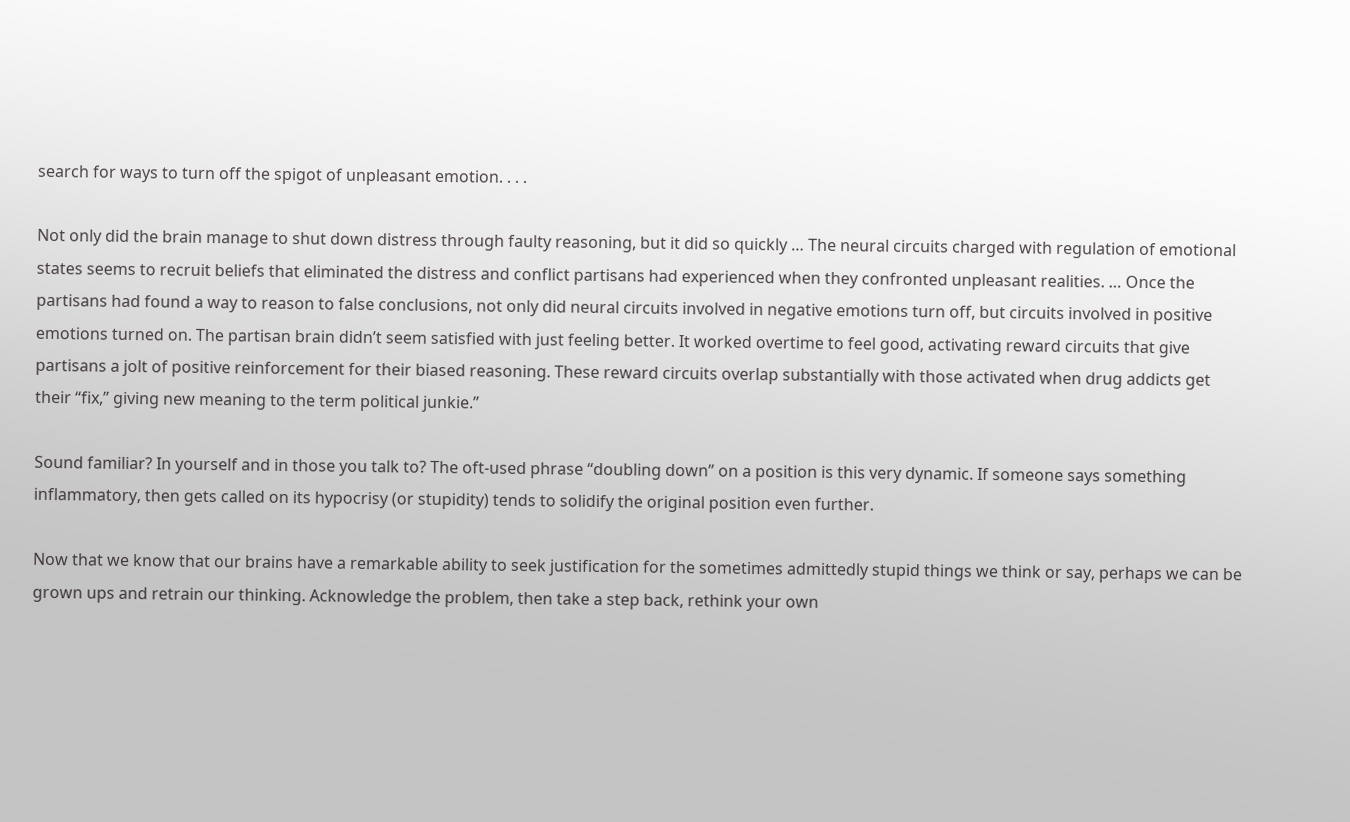search for ways to turn off the spigot of unpleasant emotion. . . .

Not only did the brain manage to shut down distress through faulty reasoning, but it did so quickly … The neural circuits charged with regulation of emotional states seems to recruit beliefs that eliminated the distress and conflict partisans had experienced when they confronted unpleasant realities. … Once the partisans had found a way to reason to false conclusions, not only did neural circuits involved in negative emotions turn off, but circuits involved in positive emotions turned on. The partisan brain didn’t seem satisfied with just feeling better. It worked overtime to feel good, activating reward circuits that give partisans a jolt of positive reinforcement for their biased reasoning. These reward circuits overlap substantially with those activated when drug addicts get their “fix,” giving new meaning to the term political junkie.”

Sound familiar? In yourself and in those you talk to? The oft-used phrase “doubling down” on a position is this very dynamic. If someone says something inflammatory, then gets called on its hypocrisy (or stupidity) tends to solidify the original position even further.

Now that we know that our brains have a remarkable ability to seek justification for the sometimes admittedly stupid things we think or say, perhaps we can be grown ups and retrain our thinking. Acknowledge the problem, then take a step back, rethink your own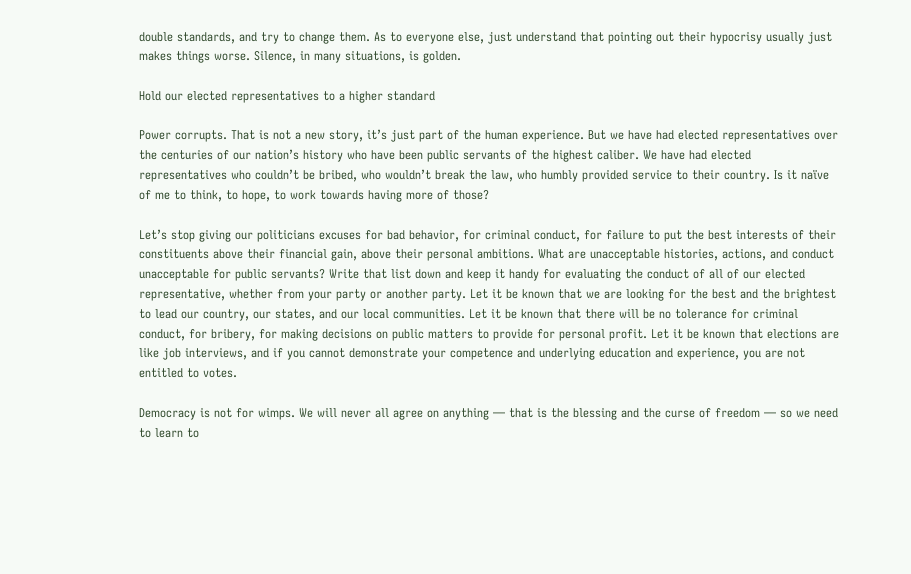double standards, and try to change them. As to everyone else, just understand that pointing out their hypocrisy usually just makes things worse. Silence, in many situations, is golden.

Hold our elected representatives to a higher standard

Power corrupts. That is not a new story, it’s just part of the human experience. But we have had elected representatives over the centuries of our nation’s history who have been public servants of the highest caliber. We have had elected representatives who couldn’t be bribed, who wouldn’t break the law, who humbly provided service to their country. Is it naïve of me to think, to hope, to work towards having more of those?

Let’s stop giving our politicians excuses for bad behavior, for criminal conduct, for failure to put the best interests of their constituents above their financial gain, above their personal ambitions. What are unacceptable histories, actions, and conduct unacceptable for public servants? Write that list down and keep it handy for evaluating the conduct of all of our elected representative, whether from your party or another party. Let it be known that we are looking for the best and the brightest to lead our country, our states, and our local communities. Let it be known that there will be no tolerance for criminal conduct, for bribery, for making decisions on public matters to provide for personal profit. Let it be known that elections are like job interviews, and if you cannot demonstrate your competence and underlying education and experience, you are not entitled to votes.

Democracy is not for wimps. We will never all agree on anything — that is the blessing and the curse of freedom — so we need to learn to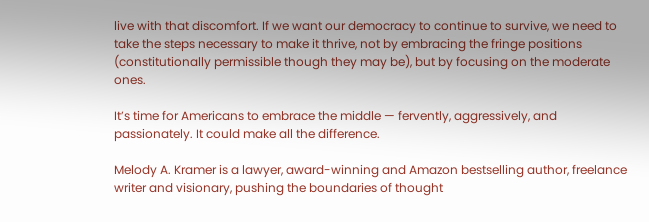live with that discomfort. If we want our democracy to continue to survive, we need to take the steps necessary to make it thrive, not by embracing the fringe positions (constitutionally permissible though they may be), but by focusing on the moderate ones.

It’s time for Americans to embrace the middle — fervently, aggressively, and passionately. It could make all the difference.

Melody A. Kramer is a lawyer, award-winning and Amazon bestselling author, freelance writer and visionary, pushing the boundaries of thought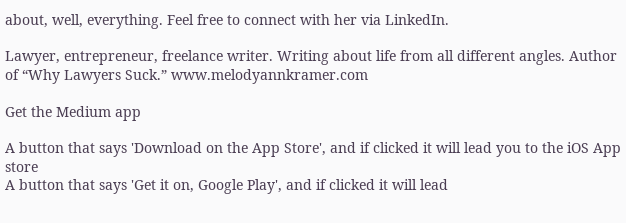about, well, everything. Feel free to connect with her via LinkedIn.

Lawyer, entrepreneur, freelance writer. Writing about life from all different angles. Author of “Why Lawyers Suck.” www.melodyannkramer.com

Get the Medium app

A button that says 'Download on the App Store', and if clicked it will lead you to the iOS App store
A button that says 'Get it on, Google Play', and if clicked it will lead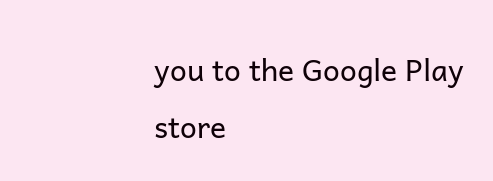you to the Google Play store